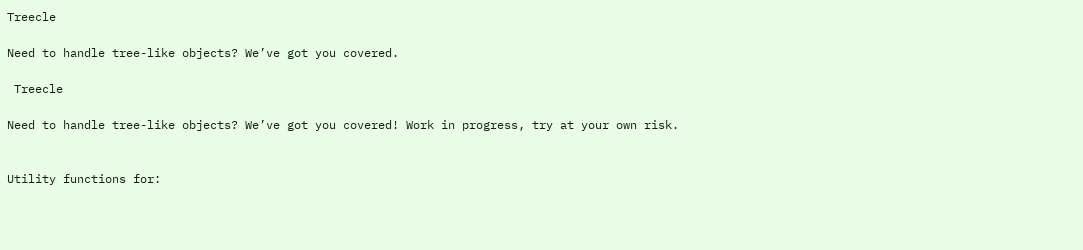Treecle

Need to handle tree-like objects? We’ve got you covered.

 Treecle

Need to handle tree-like objects? We’ve got you covered! Work in progress, try at your own risk.


Utility functions for: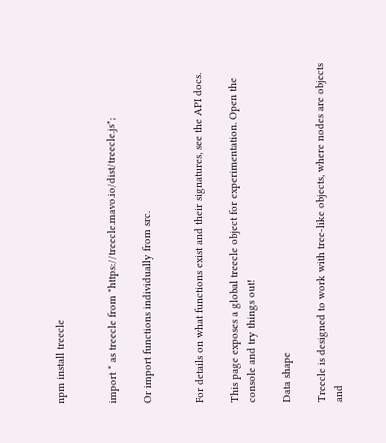npm install treecle


import * as treecle from "https://treecle.mavo.io/dist/treecle.js";

Or import functions individually from src.


For details on what functions exist and their signatures, see the API docs.

This page exposes a global treecle object for experimentation. Open the console and try things out!

Data shape

Treecle is designed to work with tree-like objects, where nodes are objects and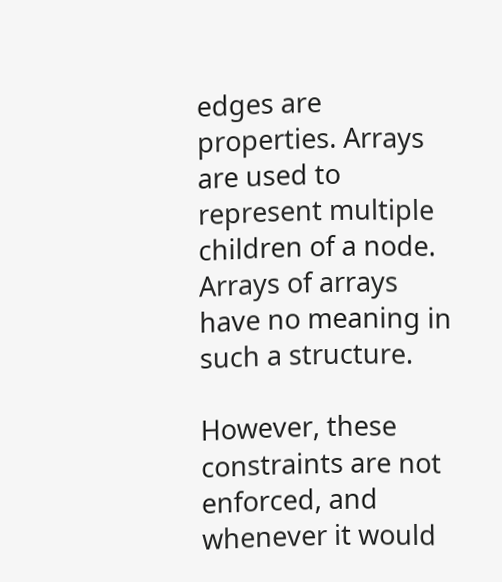edges are properties. Arrays are used to represent multiple children of a node. Arrays of arrays have no meaning in such a structure.

However, these constraints are not enforced, and whenever it would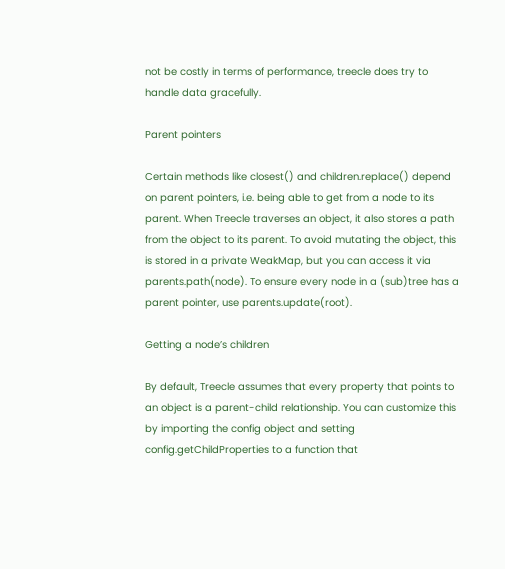not be costly in terms of performance, treecle does try to handle data gracefully.

Parent pointers

Certain methods like closest() and children.replace() depend on parent pointers, i.e. being able to get from a node to its parent. When Treecle traverses an object, it also stores a path from the object to its parent. To avoid mutating the object, this is stored in a private WeakMap, but you can access it via parents.path(node). To ensure every node in a (sub)tree has a parent pointer, use parents.update(root).

Getting a node’s children

By default, Treecle assumes that every property that points to an object is a parent-child relationship. You can customize this by importing the config object and setting config.getChildProperties to a function that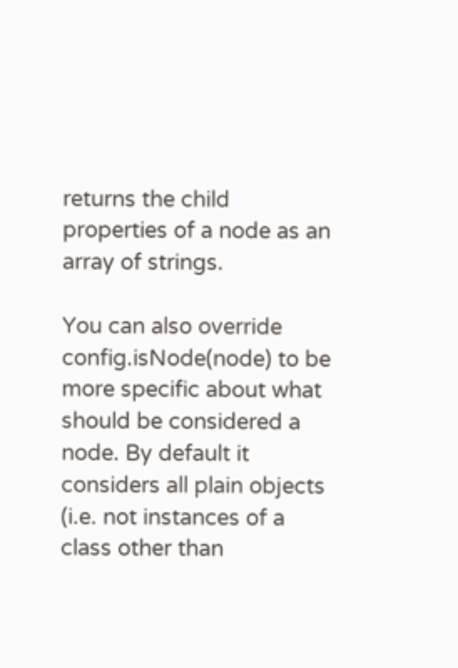returns the child properties of a node as an array of strings.

You can also override config.isNode(node) to be more specific about what should be considered a node. By default it considers all plain objects (i.e. not instances of a class other than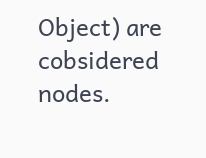Object) are cobsidered nodes.